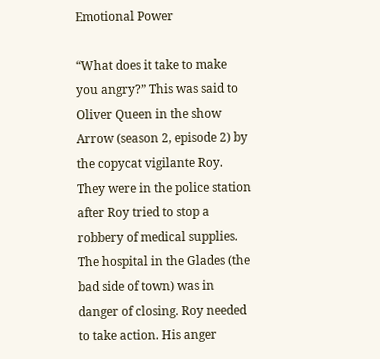Emotional Power

“What does it take to make you angry?” This was said to Oliver Queen in the show Arrow (season 2, episode 2) by the copycat vigilante Roy. They were in the police station after Roy tried to stop a robbery of medical supplies. The hospital in the Glades (the bad side of town) was in danger of closing. Roy needed to take action. His anger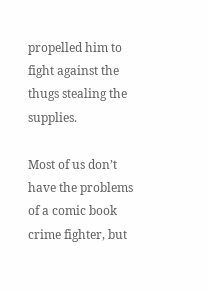propelled him to fight against the thugs stealing the supplies.

Most of us don’t have the problems of a comic book crime fighter, but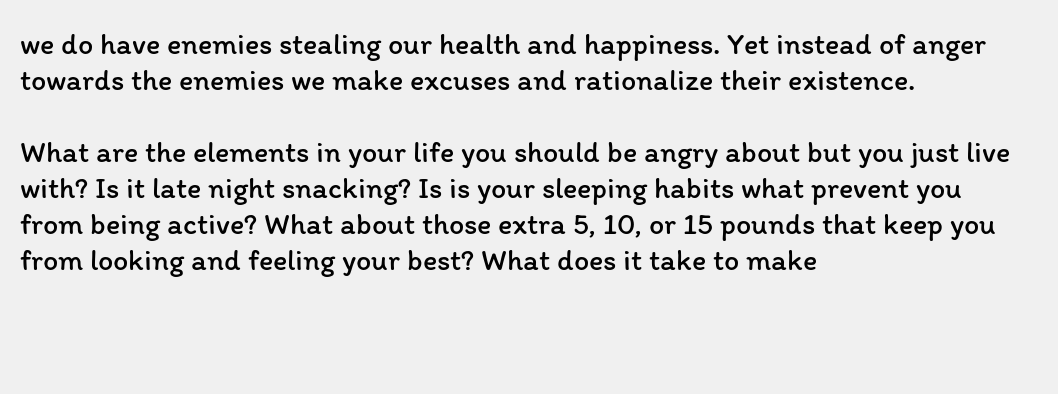we do have enemies stealing our health and happiness. Yet instead of anger towards the enemies we make excuses and rationalize their existence.

What are the elements in your life you should be angry about but you just live with? Is it late night snacking? Is is your sleeping habits what prevent you from being active? What about those extra 5, 10, or 15 pounds that keep you from looking and feeling your best? What does it take to make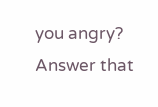you angry? Answer that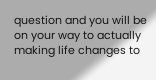question and you will be on your way to actually making life changes to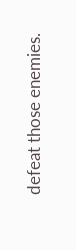defeat those enemies.